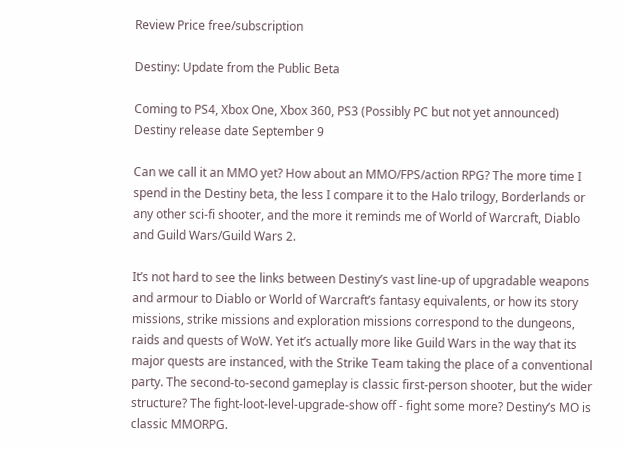Review Price free/subscription

Destiny: Update from the Public Beta

Coming to PS4, Xbox One, Xbox 360, PS3 (Possibly PC but not yet announced)
Destiny release date September 9

Can we call it an MMO yet? How about an MMO/FPS/action RPG? The more time I spend in the Destiny beta, the less I compare it to the Halo trilogy, Borderlands or any other sci-fi shooter, and the more it reminds me of World of Warcraft, Diablo and Guild Wars/Guild Wars 2.

It’s not hard to see the links between Destiny’s vast line-up of upgradable weapons and armour to Diablo or World of Warcraft’s fantasy equivalents, or how its story missions, strike missions and exploration missions correspond to the dungeons, raids and quests of WoW. Yet it’s actually more like Guild Wars in the way that its major quests are instanced, with the Strike Team taking the place of a conventional party. The second-to-second gameplay is classic first-person shooter, but the wider structure? The fight-loot-level-upgrade-show off - fight some more? Destiny’s MO is classic MMORPG.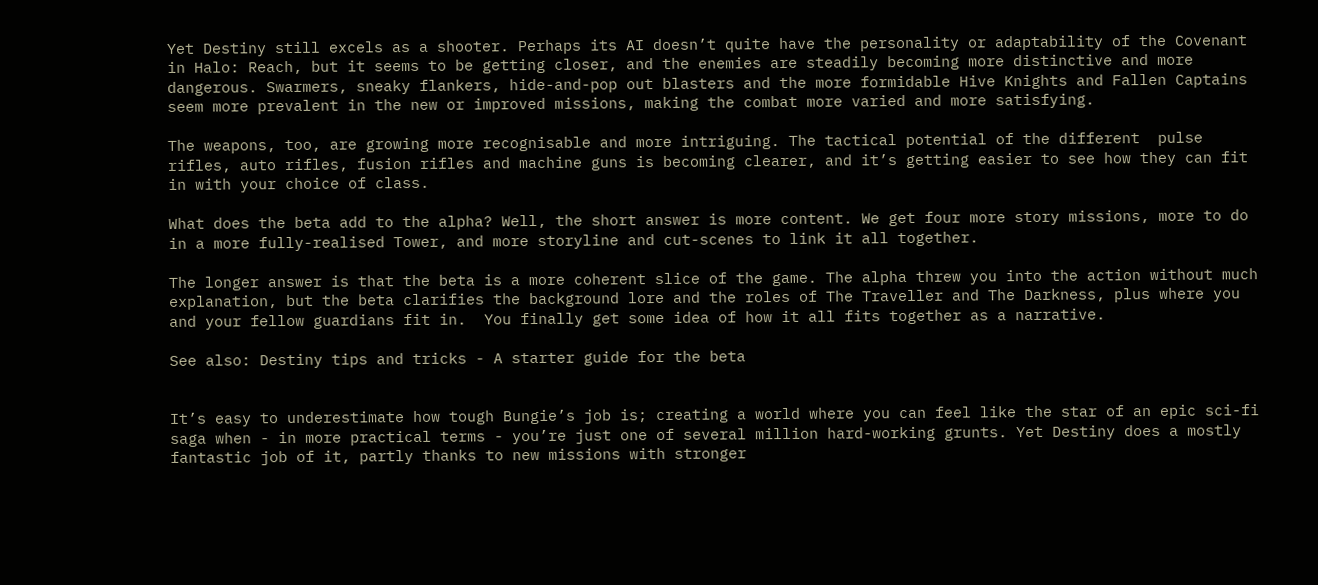Yet Destiny still excels as a shooter. Perhaps its AI doesn’t quite have the personality or adaptability of the Covenant in Halo: Reach, but it seems to be getting closer, and the enemies are steadily becoming more distinctive and more dangerous. Swarmers, sneaky flankers, hide-and-pop out blasters and the more formidable Hive Knights and Fallen Captains seem more prevalent in the new or improved missions, making the combat more varied and more satisfying.

The weapons, too, are growing more recognisable and more intriguing. The tactical potential of the different  pulse rifles, auto rifles, fusion rifles and machine guns is becoming clearer, and it’s getting easier to see how they can fit in with your choice of class.

What does the beta add to the alpha? Well, the short answer is more content. We get four more story missions, more to do in a more fully-realised Tower, and more storyline and cut-scenes to link it all together.

The longer answer is that the beta is a more coherent slice of the game. The alpha threw you into the action without much explanation, but the beta clarifies the background lore and the roles of The Traveller and The Darkness, plus where you and your fellow guardians fit in.  You finally get some idea of how it all fits together as a narrative.

See also: Destiny tips and tricks - A starter guide for the beta


It’s easy to underestimate how tough Bungie’s job is; creating a world where you can feel like the star of an epic sci-fi saga when - in more practical terms - you’re just one of several million hard-working grunts. Yet Destiny does a mostly fantastic job of it, partly thanks to new missions with stronger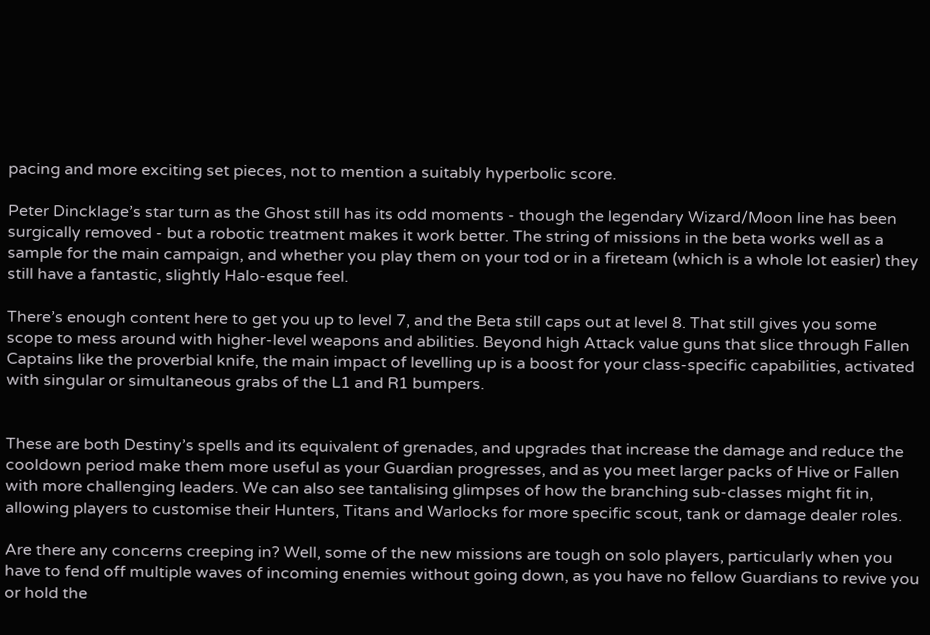pacing and more exciting set pieces, not to mention a suitably hyperbolic score.

Peter Dincklage’s star turn as the Ghost still has its odd moments - though the legendary Wizard/Moon line has been surgically removed - but a robotic treatment makes it work better. The string of missions in the beta works well as a sample for the main campaign, and whether you play them on your tod or in a fireteam (which is a whole lot easier) they still have a fantastic, slightly Halo-esque feel.

There’s enough content here to get you up to level 7, and the Beta still caps out at level 8. That still gives you some scope to mess around with higher-level weapons and abilities. Beyond high Attack value guns that slice through Fallen Captains like the proverbial knife, the main impact of levelling up is a boost for your class-specific capabilities, activated with singular or simultaneous grabs of the L1 and R1 bumpers.


These are both Destiny’s spells and its equivalent of grenades, and upgrades that increase the damage and reduce the cooldown period make them more useful as your Guardian progresses, and as you meet larger packs of Hive or Fallen with more challenging leaders. We can also see tantalising glimpses of how the branching sub-classes might fit in, allowing players to customise their Hunters, Titans and Warlocks for more specific scout, tank or damage dealer roles.

Are there any concerns creeping in? Well, some of the new missions are tough on solo players, particularly when you have to fend off multiple waves of incoming enemies without going down, as you have no fellow Guardians to revive you or hold the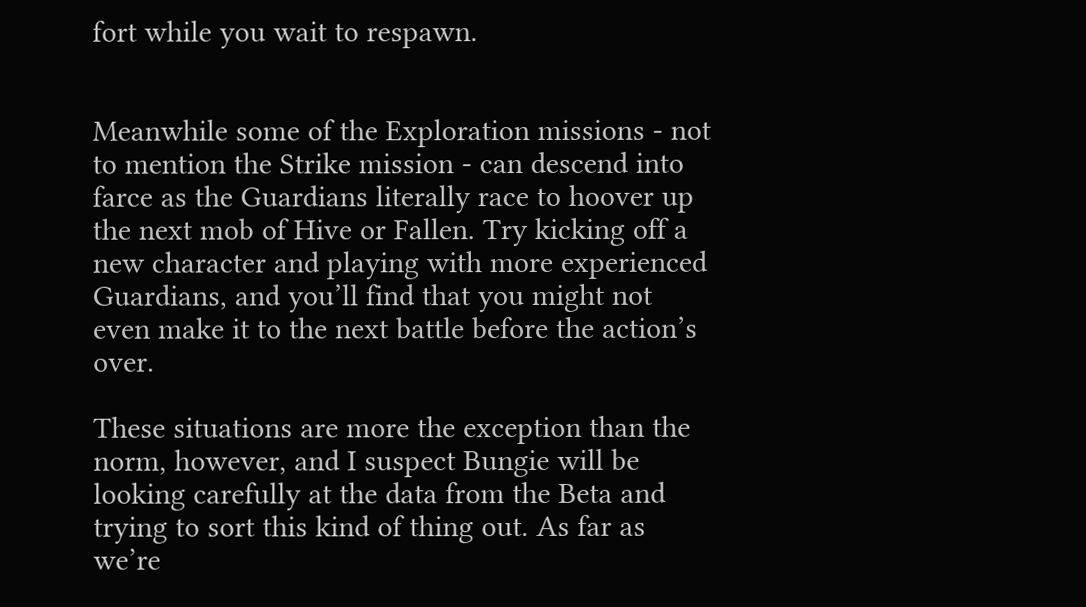fort while you wait to respawn.


Meanwhile some of the Exploration missions - not to mention the Strike mission - can descend into farce as the Guardians literally race to hoover up the next mob of Hive or Fallen. Try kicking off a new character and playing with more experienced Guardians, and you’ll find that you might not even make it to the next battle before the action’s over.

These situations are more the exception than the norm, however, and I suspect Bungie will be looking carefully at the data from the Beta and trying to sort this kind of thing out. As far as we’re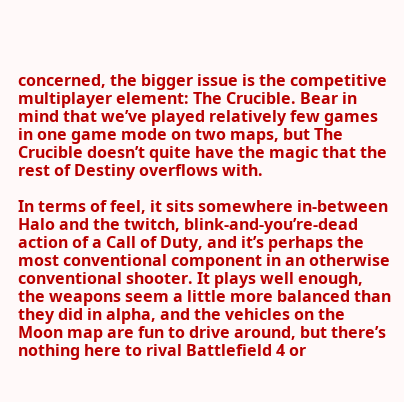concerned, the bigger issue is the competitive multiplayer element: The Crucible. Bear in mind that we’ve played relatively few games in one game mode on two maps, but The Crucible doesn’t quite have the magic that the rest of Destiny overflows with.

In terms of feel, it sits somewhere in-between Halo and the twitch, blink-and-you’re-dead action of a Call of Duty, and it’s perhaps the most conventional component in an otherwise conventional shooter. It plays well enough, the weapons seem a little more balanced than they did in alpha, and the vehicles on the Moon map are fun to drive around, but there’s nothing here to rival Battlefield 4 or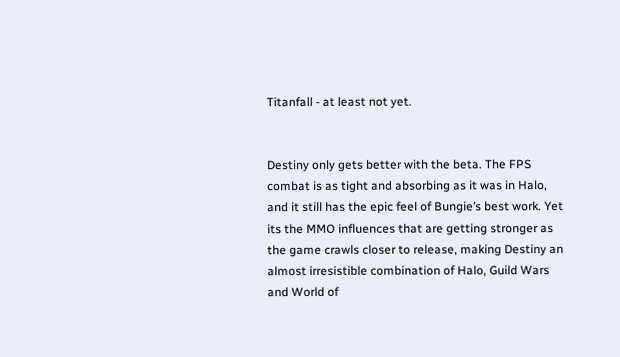Titanfall - at least not yet.


Destiny only gets better with the beta. The FPS combat is as tight and absorbing as it was in Halo, and it still has the epic feel of Bungie’s best work. Yet its the MMO influences that are getting stronger as the game crawls closer to release, making Destiny an almost irresistible combination of Halo, Guild Wars and World of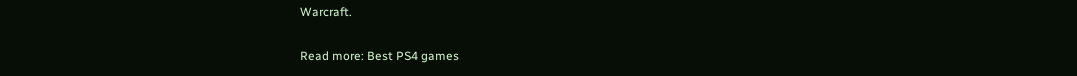Warcraft.

Read more: Best PS4 games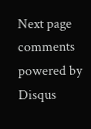Next page
comments powered by Disqus